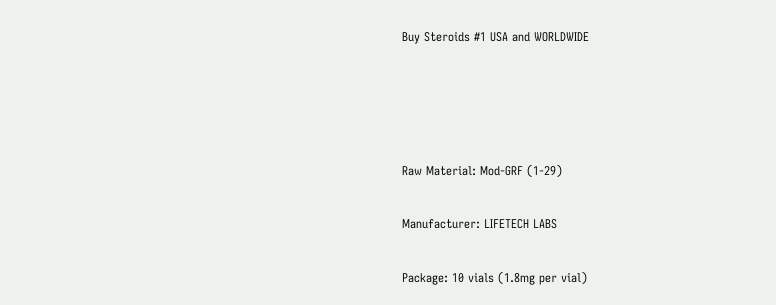Buy Steroids #1 USA and WORLDWIDE




Raw Material: Mod-GRF (1-29)

Manufacturer: LIFETECH LABS

Package: 10 vials (1.8mg per vial)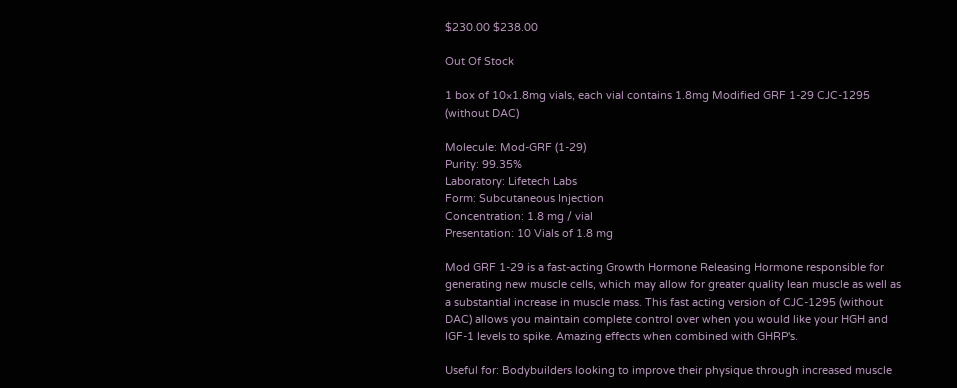$230.00 $238.00

Out Of Stock

1 box of 10×1.8mg vials, each vial contains 1.8mg Modified GRF 1-29 CJC-1295 (without DAC)

Molecule: Mod-GRF (1-29)
Purity: 99.35%
Laboratory: Lifetech Labs
Form: Subcutaneous Injection
Concentration: 1.8 mg / vial
Presentation: 10 Vials of 1.8 mg

Mod GRF 1-29 is a fast-acting Growth Hormone Releasing Hormone responsible for generating new muscle cells, which may allow for greater quality lean muscle as well as a substantial increase in muscle mass. This fast acting version of CJC-1295 (without DAC) allows you maintain complete control over when you would like your HGH and IGF-1 levels to spike. Amazing effects when combined with GHRP's.

Useful for: Bodybuilders looking to improve their physique through increased muscle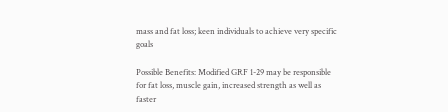mass and fat loss; keen individuals to achieve very specific goals

Possible Benefits: Modified GRF 1-29 may be responsible for fat loss, muscle gain, increased strength as well as faster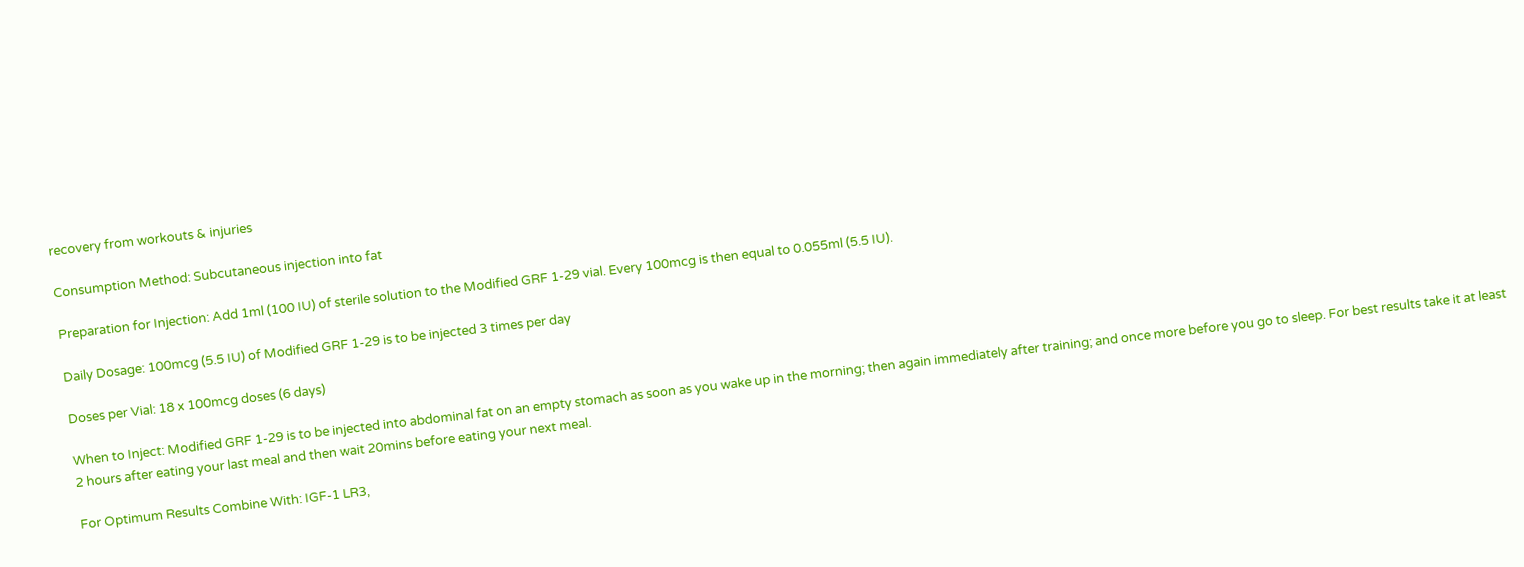recovery from workouts & injuries

Consumption Method: Subcutaneous injection into fat

Preparation for Injection: Add 1ml (100 IU) of sterile solution to the Modified GRF 1-29 vial. Every 100mcg is then equal to 0.055ml (5.5 IU).

Daily Dosage: 100mcg (5.5 IU) of Modified GRF 1-29 is to be injected 3 times per day

Doses per Vial: 18 x 100mcg doses (6 days)

When to Inject: Modified GRF 1-29 is to be injected into abdominal fat on an empty stomach as soon as you wake up in the morning; then again immediately after training; and once more before you go to sleep. For best results take it at least 2 hours after eating your last meal and then wait 20mins before eating your next meal.

For Optimum Results Combine With: IGF-1 LR3,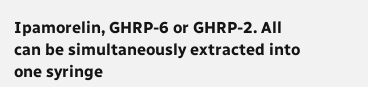Ipamorelin, GHRP-6 or GHRP-2. All can be simultaneously extracted into one syringe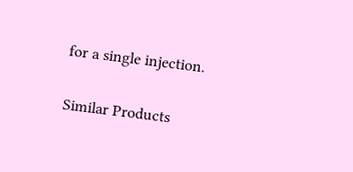for a single injection.

Similar Products